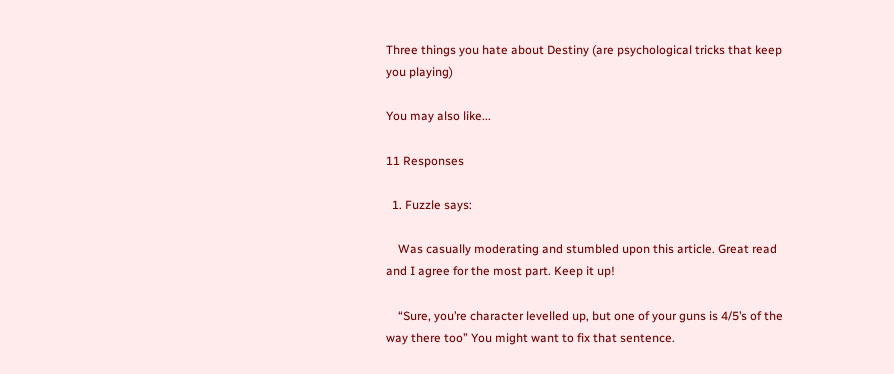Three things you hate about Destiny (are psychological tricks that keep you playing)

You may also like...

11 Responses

  1. Fuzzle says:

    Was casually moderating and stumbled upon this article. Great read and I agree for the most part. Keep it up!

    “Sure, you’re character levelled up, but one of your guns is 4/5’s of the way there too” You might want to fix that sentence.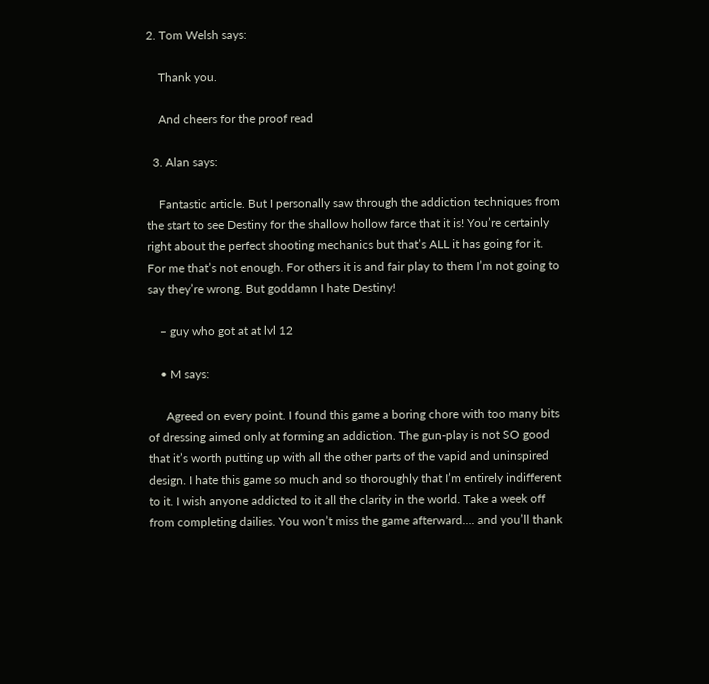2. Tom Welsh says:

    Thank you.

    And cheers for the proof read

  3. Alan says:

    Fantastic article. But I personally saw through the addiction techniques from the start to see Destiny for the shallow hollow farce that it is! You’re certainly right about the perfect shooting mechanics but that’s ALL it has going for it. For me that’s not enough. For others it is and fair play to them I’m not going to say they’re wrong. But goddamn I hate Destiny!

    – guy who got at at lvl 12

    • M says:

      Agreed on every point. I found this game a boring chore with too many bits of dressing aimed only at forming an addiction. The gun-play is not SO good that it’s worth putting up with all the other parts of the vapid and uninspired design. I hate this game so much and so thoroughly that I’m entirely indifferent to it. I wish anyone addicted to it all the clarity in the world. Take a week off from completing dailies. You won’t miss the game afterward…. and you’ll thank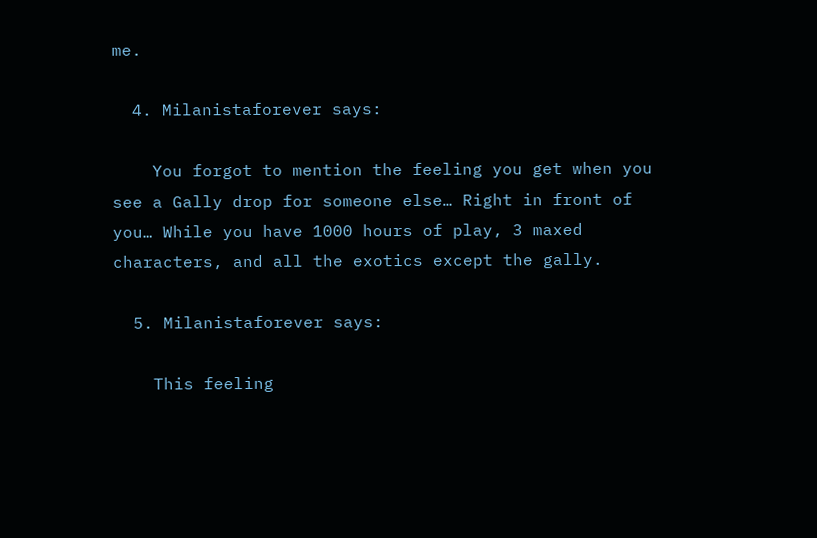me.

  4. Milanistaforever says:

    You forgot to mention the feeling you get when you see a Gally drop for someone else… Right in front of you… While you have 1000 hours of play, 3 maxed characters, and all the exotics except the gally.

  5. Milanistaforever says:

    This feeling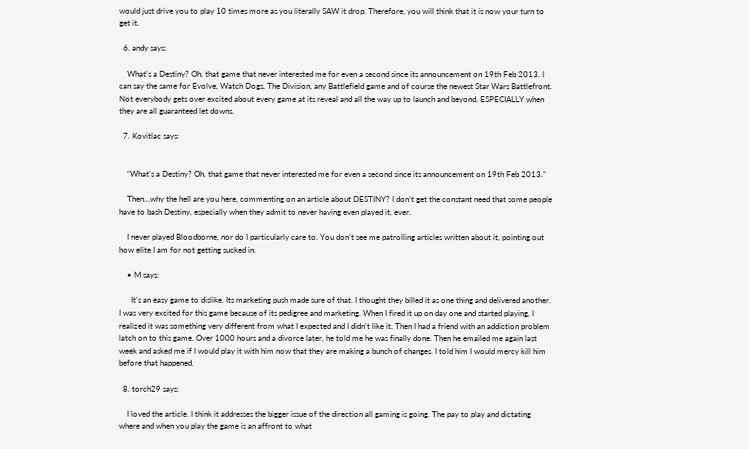would just drive you to play 10 times more as you literally SAW it drop. Therefore, you will think that it is now your turn to get it.

  6. andy says:

    What’s a Destiny? Oh, that game that never interested me for even a second since its announcement on 19th Feb 2013. I can say the same for Evolve, Watch Dogs, The Division, any Battlefield game and of course the newest Star Wars Battlefront. Not everybody gets over excited about every game at its reveal and all the way up to launch and beyond. ESPECIALLY when they are all guaranteed let downs.

  7. Kovitlac says:


    “What’s a Destiny? Oh, that game that never interested me for even a second since its announcement on 19th Feb 2013.”

    Then…why the hell are you here, commenting on an article about DESTINY? I don’t get the constant need that some people have to bash Destiny, especially when they admit to never having even played it, ever.

    I never played Bloodborne, nor do I particularly care to. You don’t see me patrolling articles written about it, pointing out how elite I am for not getting sucked in.

    • M says:

      It’s an easy game to dislike. Its marketing push made sure of that. I thought they billed it as one thing and delivered another. I was very excited for this game because of its pedigree and marketing. When I fired it up on day one and started playing, I realized it was something very different from what I expected and I didn’t like it. Then I had a friend with an addiction problem latch on to this game. Over 1000 hours and a divorce later, he told me he was finally done. Then he emailed me again last week and asked me if I would play it with him now that they are making a bunch of changes. I told him I would mercy kill him before that happened.

  8. torch29 says:

    I loved the article. I think it addresses the bigger issue of the direction all gaming is going. The pay to play and dictating where and when you play the game is an affront to what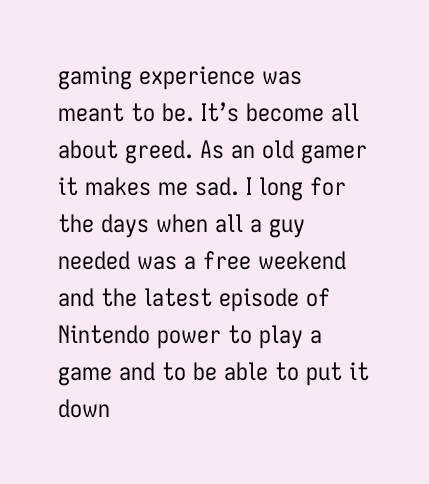gaming experience was meant to be. It’s become all about greed. As an old gamer it makes me sad. I long for the days when all a guy needed was a free weekend and the latest episode of Nintendo power to play a game and to be able to put it down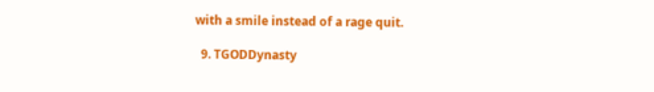with a smile instead of a rage quit.

  9. TGODDynasty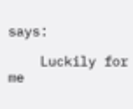says:

    Luckily for me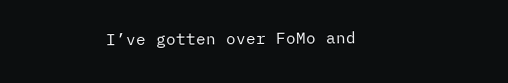I’ve gotten over FoMo and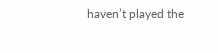haven’t played the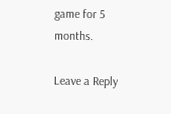game for 5 months.

Leave a Reply